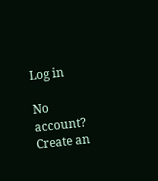Log in

No account? Create an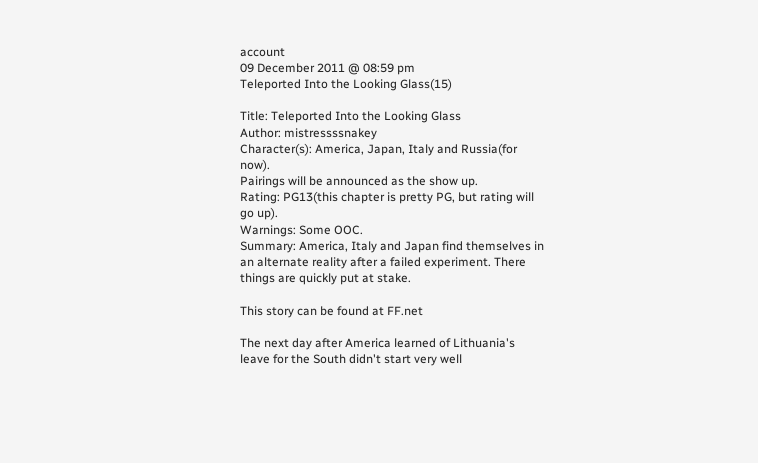account
09 December 2011 @ 08:59 pm
Teleported Into the Looking Glass(15)

Title: Teleported Into the Looking Glass
Author: mistressssnakey
Character(s): America, Japan, Italy and Russia(for now).
Pairings will be announced as the show up.
Rating: PG13(this chapter is pretty PG, but rating will go up).
Warnings: Some OOC.
Summary: America, Italy and Japan find themselves in an alternate reality after a failed experiment. There things are quickly put at stake.

This story can be found at FF.net

The next day after America learned of Lithuania's leave for the South didn't start very well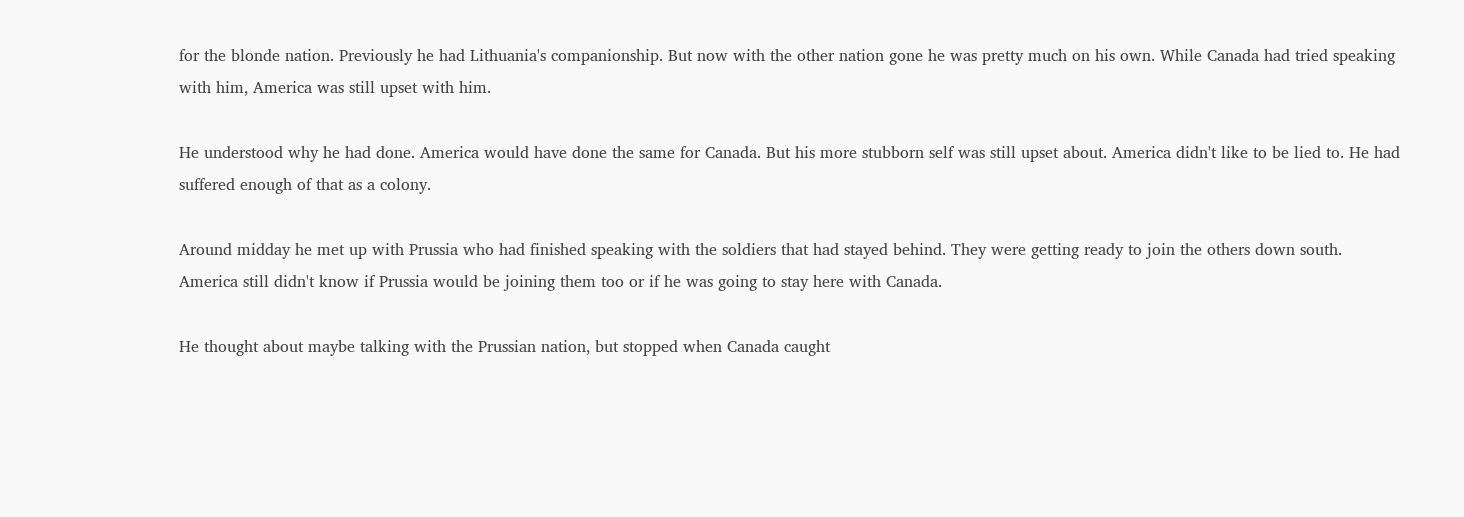for the blonde nation. Previously he had Lithuania's companionship. But now with the other nation gone he was pretty much on his own. While Canada had tried speaking with him, America was still upset with him.

He understood why he had done. America would have done the same for Canada. But his more stubborn self was still upset about. America didn't like to be lied to. He had suffered enough of that as a colony.

Around midday he met up with Prussia who had finished speaking with the soldiers that had stayed behind. They were getting ready to join the others down south. America still didn't know if Prussia would be joining them too or if he was going to stay here with Canada.

He thought about maybe talking with the Prussian nation, but stopped when Canada caught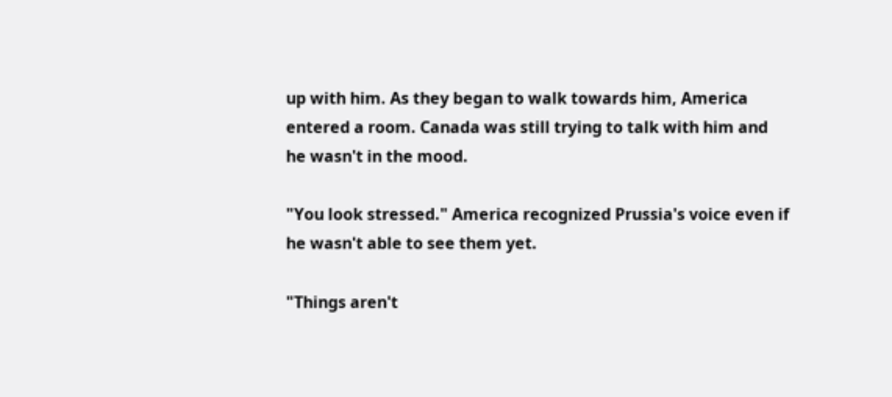up with him. As they began to walk towards him, America entered a room. Canada was still trying to talk with him and he wasn't in the mood.

"You look stressed." America recognized Prussia's voice even if he wasn't able to see them yet.

"Things aren't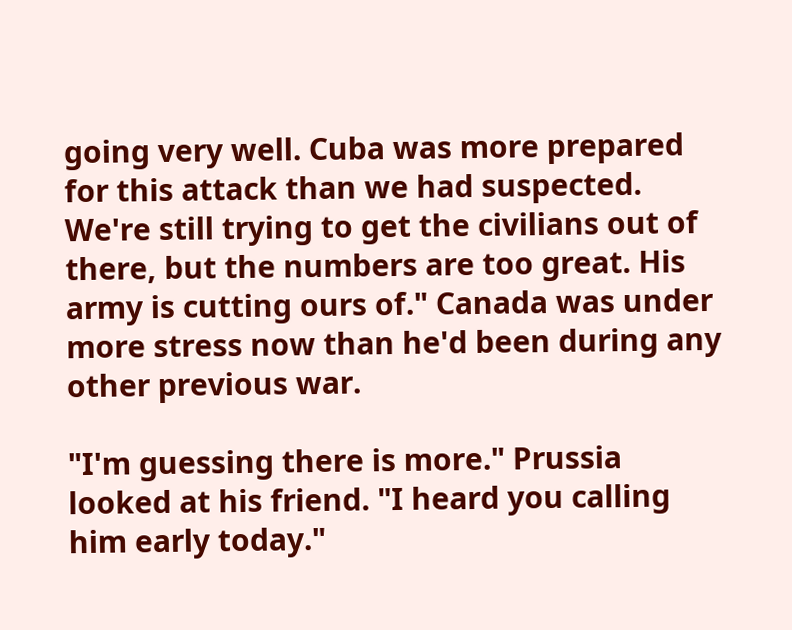going very well. Cuba was more prepared for this attack than we had suspected. We're still trying to get the civilians out of there, but the numbers are too great. His army is cutting ours of." Canada was under more stress now than he'd been during any other previous war.

"I'm guessing there is more." Prussia looked at his friend. "I heard you calling him early today."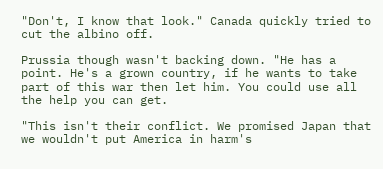"Don't, I know that look." Canada quickly tried to cut the albino off.

Prussia though wasn't backing down. "He has a point. He's a grown country, if he wants to take part of this war then let him. You could use all the help you can get.

"This isn't their conflict. We promised Japan that we wouldn't put America in harm's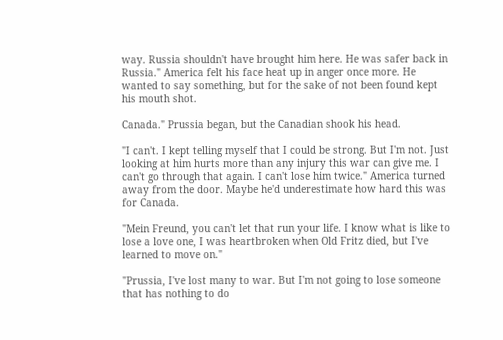way. Russia shouldn't have brought him here. He was safer back in Russia." America felt his face heat up in anger once more. He wanted to say something, but for the sake of not been found kept his mouth shot.

Canada." Prussia began, but the Canadian shook his head.

"I can't. I kept telling myself that I could be strong. But I'm not. Just looking at him hurts more than any injury this war can give me. I can't go through that again. I can't lose him twice." America turned away from the door. Maybe he'd underestimate how hard this was for Canada.

"Mein Freund, you can't let that run your life. I know what is like to lose a love one, I was heartbroken when Old Fritz died, but I've learned to move on."

"Prussia, I've lost many to war. But I'm not going to lose someone that has nothing to do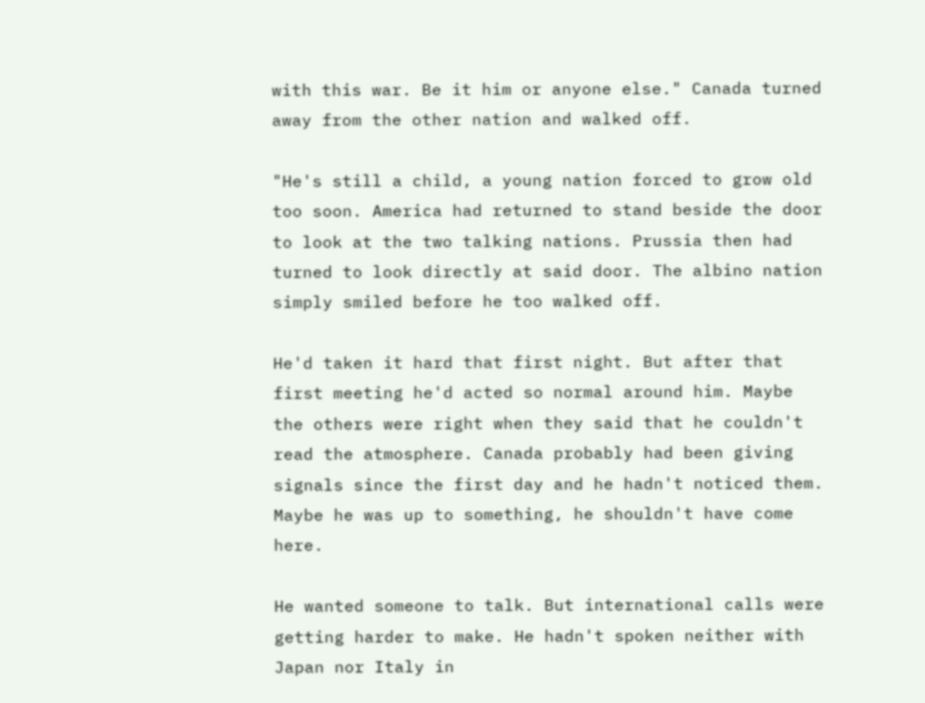with this war. Be it him or anyone else." Canada turned away from the other nation and walked off.

"He's still a child, a young nation forced to grow old too soon. America had returned to stand beside the door to look at the two talking nations. Prussia then had turned to look directly at said door. The albino nation simply smiled before he too walked off.

He'd taken it hard that first night. But after that first meeting he'd acted so normal around him. Maybe the others were right when they said that he couldn't read the atmosphere. Canada probably had been giving signals since the first day and he hadn't noticed them. Maybe he was up to something, he shouldn't have come here.

He wanted someone to talk. But international calls were getting harder to make. He hadn't spoken neither with Japan nor Italy in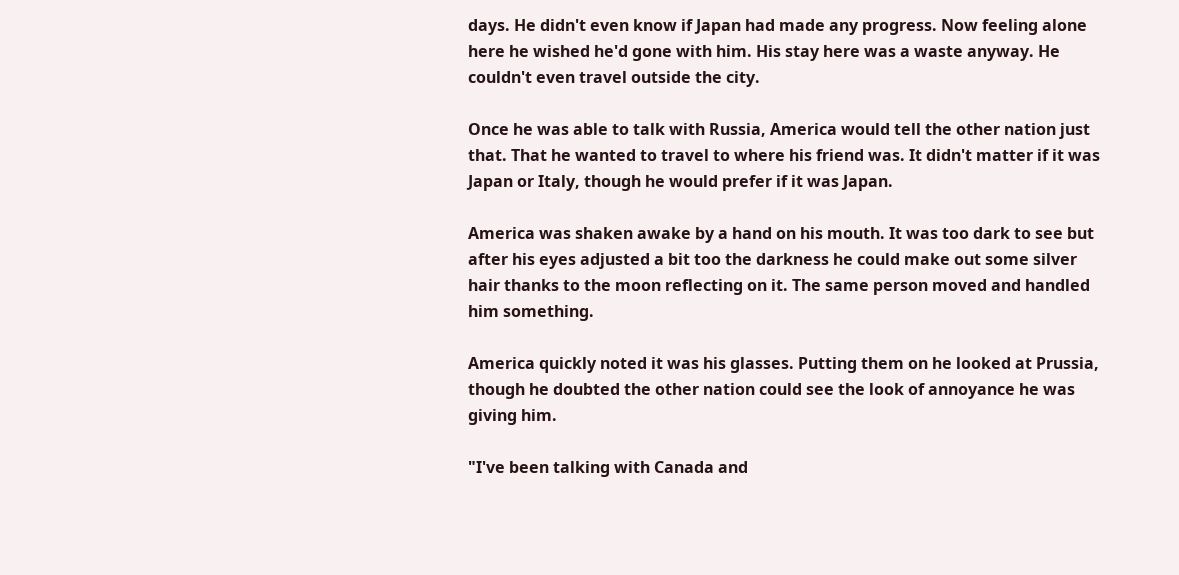days. He didn't even know if Japan had made any progress. Now feeling alone here he wished he'd gone with him. His stay here was a waste anyway. He couldn't even travel outside the city.

Once he was able to talk with Russia, America would tell the other nation just that. That he wanted to travel to where his friend was. It didn't matter if it was Japan or Italy, though he would prefer if it was Japan.

America was shaken awake by a hand on his mouth. It was too dark to see but after his eyes adjusted a bit too the darkness he could make out some silver hair thanks to the moon reflecting on it. The same person moved and handled him something.

America quickly noted it was his glasses. Putting them on he looked at Prussia, though he doubted the other nation could see the look of annoyance he was giving him.

"I've been talking with Canada and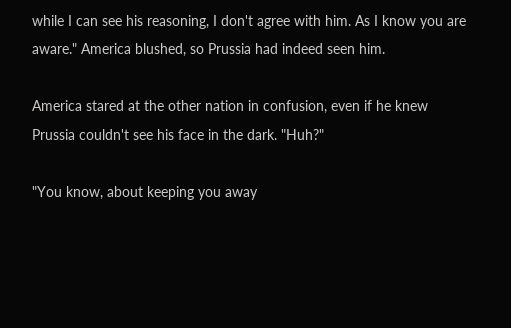while I can see his reasoning, I don't agree with him. As I know you are aware." America blushed, so Prussia had indeed seen him.

America stared at the other nation in confusion, even if he knew Prussia couldn't see his face in the dark. "Huh?"

"You know, about keeping you away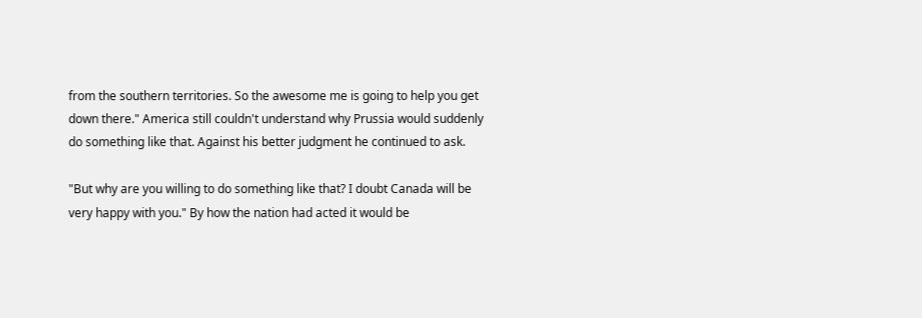from the southern territories. So the awesome me is going to help you get down there." America still couldn't understand why Prussia would suddenly do something like that. Against his better judgment he continued to ask.

"But why are you willing to do something like that? I doubt Canada will be very happy with you." By how the nation had acted it would be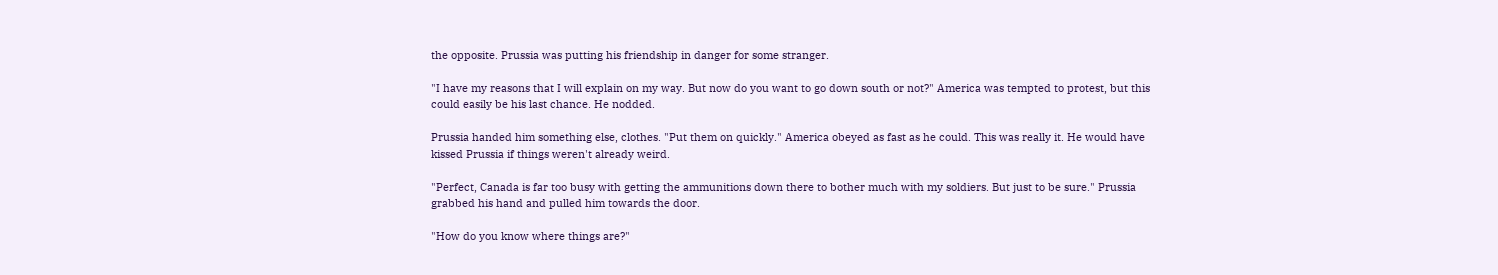the opposite. Prussia was putting his friendship in danger for some stranger.

"I have my reasons that I will explain on my way. But now do you want to go down south or not?" America was tempted to protest, but this could easily be his last chance. He nodded.

Prussia handed him something else, clothes. "Put them on quickly." America obeyed as fast as he could. This was really it. He would have kissed Prussia if things weren't already weird.

"Perfect, Canada is far too busy with getting the ammunitions down there to bother much with my soldiers. But just to be sure." Prussia grabbed his hand and pulled him towards the door.

"How do you know where things are?"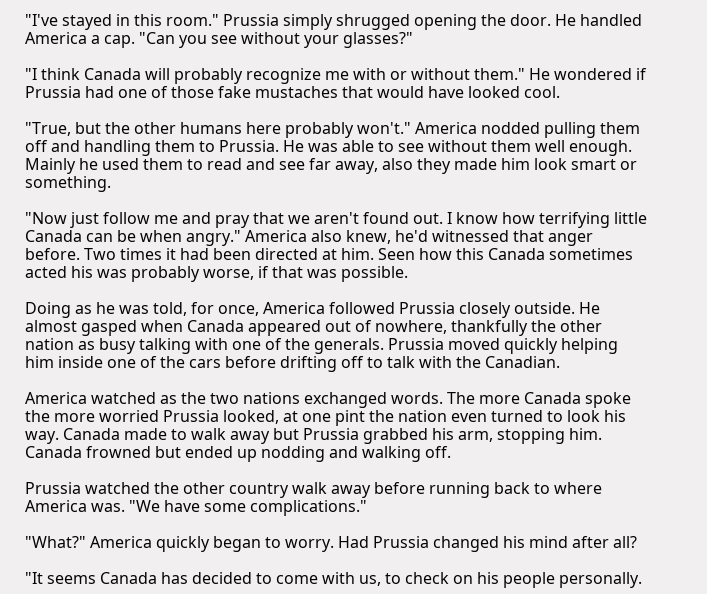"I've stayed in this room." Prussia simply shrugged opening the door. He handled America a cap. "Can you see without your glasses?"

"I think Canada will probably recognize me with or without them." He wondered if Prussia had one of those fake mustaches that would have looked cool.

"True, but the other humans here probably won't." America nodded pulling them off and handling them to Prussia. He was able to see without them well enough. Mainly he used them to read and see far away, also they made him look smart or something.

"Now just follow me and pray that we aren't found out. I know how terrifying little Canada can be when angry." America also knew, he'd witnessed that anger before. Two times it had been directed at him. Seen how this Canada sometimes acted his was probably worse, if that was possible.

Doing as he was told, for once, America followed Prussia closely outside. He almost gasped when Canada appeared out of nowhere, thankfully the other nation as busy talking with one of the generals. Prussia moved quickly helping him inside one of the cars before drifting off to talk with the Canadian.

America watched as the two nations exchanged words. The more Canada spoke the more worried Prussia looked, at one pint the nation even turned to look his way. Canada made to walk away but Prussia grabbed his arm, stopping him. Canada frowned but ended up nodding and walking off.

Prussia watched the other country walk away before running back to where America was. "We have some complications."

"What?" America quickly began to worry. Had Prussia changed his mind after all?

"It seems Canada has decided to come with us, to check on his people personally.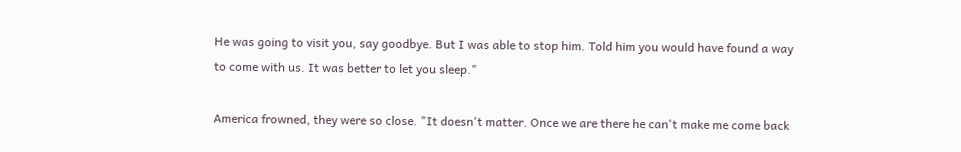He was going to visit you, say goodbye. But I was able to stop him. Told him you would have found a way to come with us. It was better to let you sleep."

America frowned, they were so close. "It doesn't matter. Once we are there he can't make me come back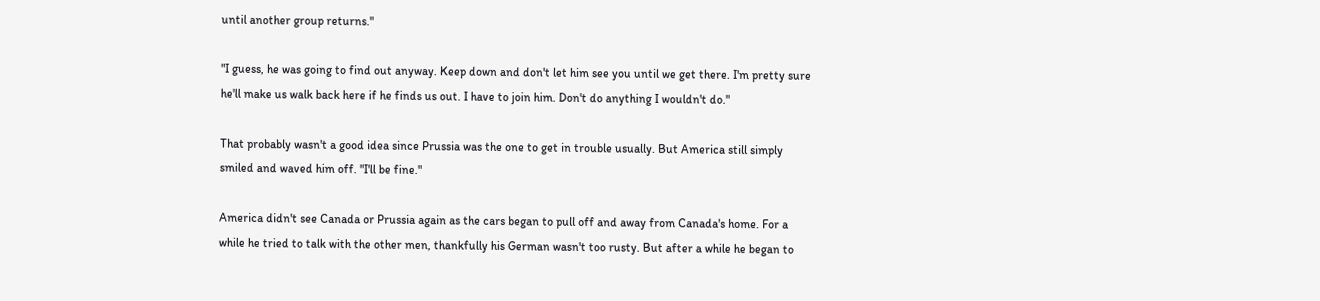until another group returns."

"I guess, he was going to find out anyway. Keep down and don't let him see you until we get there. I'm pretty sure he'll make us walk back here if he finds us out. I have to join him. Don't do anything I wouldn't do."

That probably wasn't a good idea since Prussia was the one to get in trouble usually. But America still simply smiled and waved him off. "I'll be fine."

America didn't see Canada or Prussia again as the cars began to pull off and away from Canada's home. For a while he tried to talk with the other men, thankfully his German wasn't too rusty. But after a while he began to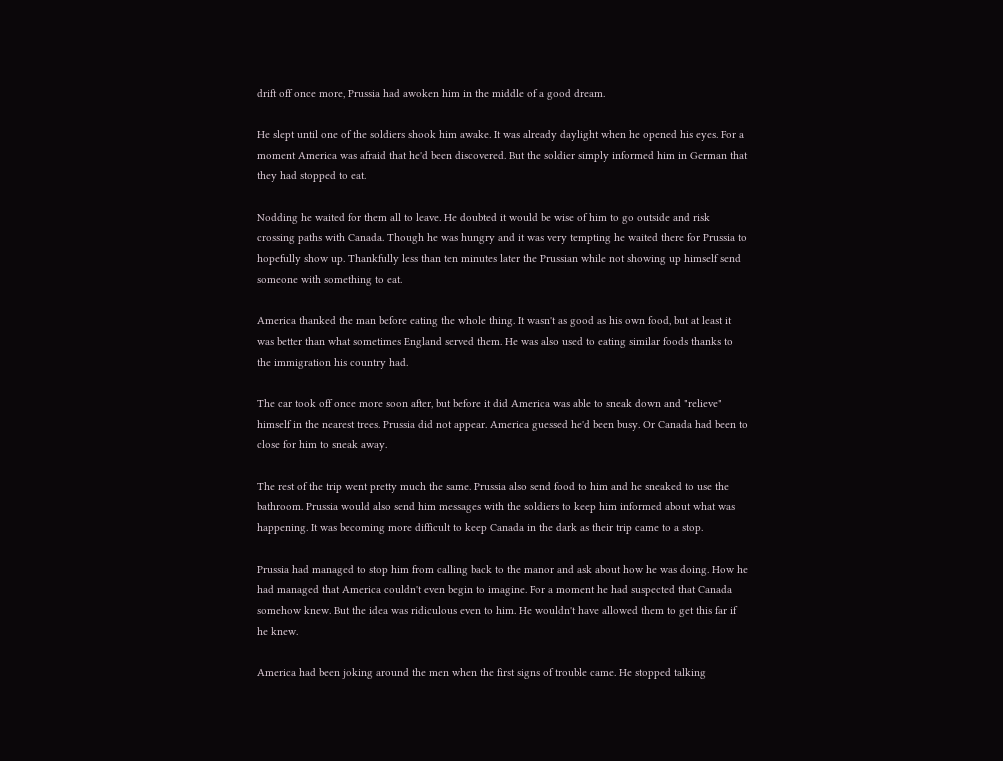drift off once more, Prussia had awoken him in the middle of a good dream.

He slept until one of the soldiers shook him awake. It was already daylight when he opened his eyes. For a moment America was afraid that he'd been discovered. But the soldier simply informed him in German that they had stopped to eat.

Nodding he waited for them all to leave. He doubted it would be wise of him to go outside and risk crossing paths with Canada. Though he was hungry and it was very tempting he waited there for Prussia to hopefully show up. Thankfully less than ten minutes later the Prussian while not showing up himself send someone with something to eat.

America thanked the man before eating the whole thing. It wasn't as good as his own food, but at least it was better than what sometimes England served them. He was also used to eating similar foods thanks to the immigration his country had.

The car took off once more soon after, but before it did America was able to sneak down and "relieve" himself in the nearest trees. Prussia did not appear. America guessed he'd been busy. Or Canada had been to close for him to sneak away.

The rest of the trip went pretty much the same. Prussia also send food to him and he sneaked to use the bathroom. Prussia would also send him messages with the soldiers to keep him informed about what was happening. It was becoming more difficult to keep Canada in the dark as their trip came to a stop.

Prussia had managed to stop him from calling back to the manor and ask about how he was doing. How he had managed that America couldn't even begin to imagine. For a moment he had suspected that Canada somehow knew. But the idea was ridiculous even to him. He wouldn't have allowed them to get this far if he knew.

America had been joking around the men when the first signs of trouble came. He stopped talking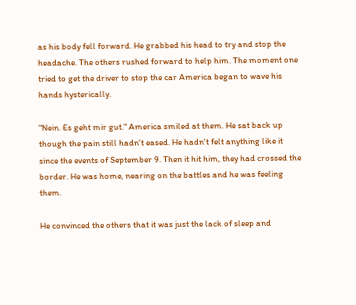as his body fell forward. He grabbed his head to try and stop the headache. The others rushed forward to help him. The moment one tried to get the driver to stop the car America began to wave his hands hysterically.

"Nein. Es geht mir gut." America smiled at them. He sat back up though the pain still hadn't eased. He hadn't felt anything like it since the events of September 9. Then it hit him, they had crossed the border. He was home, nearing on the battles and he was feeling them.

He convinced the others that it was just the lack of sleep and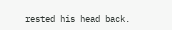rested his head back.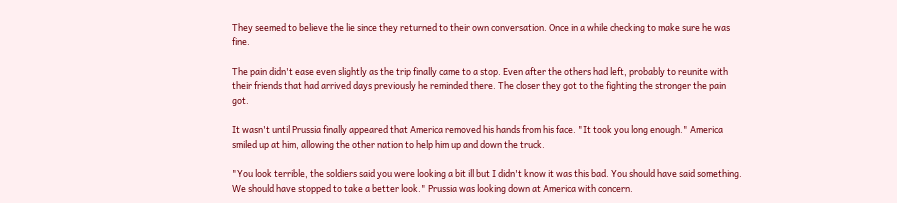They seemed to believe the lie since they returned to their own conversation. Once in a while checking to make sure he was fine.

The pain didn't ease even slightly as the trip finally came to a stop. Even after the others had left, probably to reunite with their friends that had arrived days previously he reminded there. The closer they got to the fighting the stronger the pain got.

It wasn't until Prussia finally appeared that America removed his hands from his face. "It took you long enough." America smiled up at him, allowing the other nation to help him up and down the truck.

"You look terrible, the soldiers said you were looking a bit ill but I didn't know it was this bad. You should have said something. We should have stopped to take a better look." Prussia was looking down at America with concern.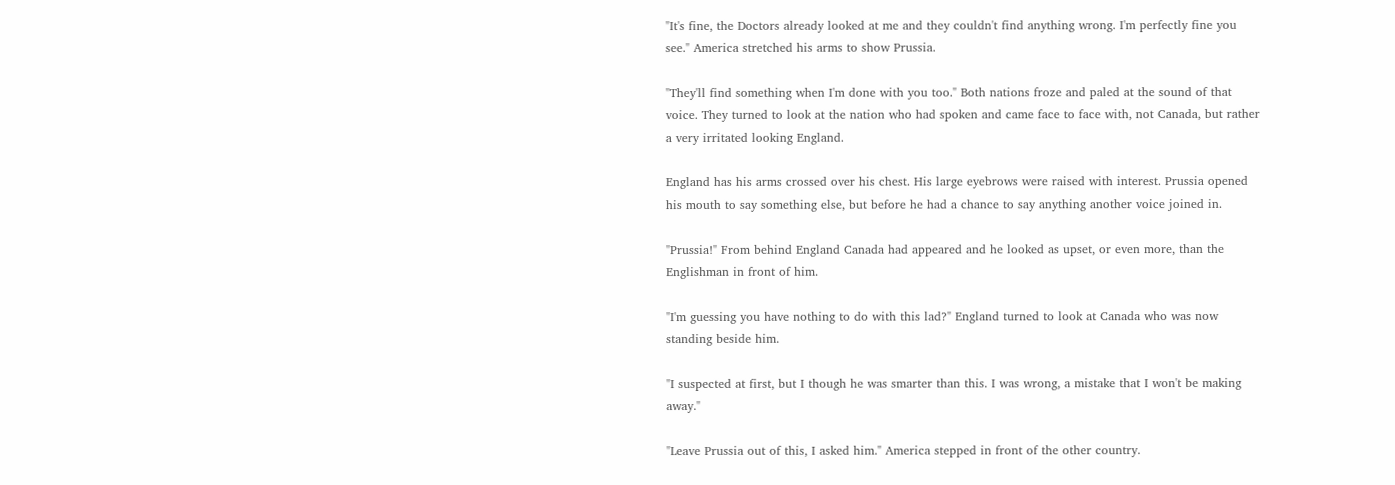"It's fine, the Doctors already looked at me and they couldn't find anything wrong. I'm perfectly fine you see." America stretched his arms to show Prussia.

"They'll find something when I'm done with you too." Both nations froze and paled at the sound of that voice. They turned to look at the nation who had spoken and came face to face with, not Canada, but rather a very irritated looking England.

England has his arms crossed over his chest. His large eyebrows were raised with interest. Prussia opened his mouth to say something else, but before he had a chance to say anything another voice joined in.

"Prussia!" From behind England Canada had appeared and he looked as upset, or even more, than the Englishman in front of him.

"I'm guessing you have nothing to do with this lad?" England turned to look at Canada who was now standing beside him.

"I suspected at first, but I though he was smarter than this. I was wrong, a mistake that I won't be making away."

"Leave Prussia out of this, I asked him." America stepped in front of the other country.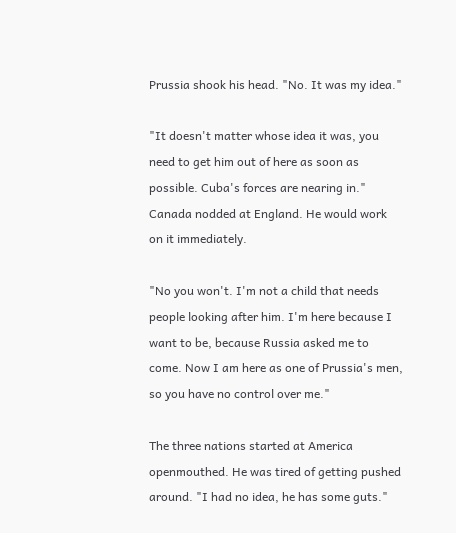Prussia shook his head. "No. It was my idea."

"It doesn't matter whose idea it was, you need to get him out of here as soon as possible. Cuba's forces are nearing in." Canada nodded at England. He would work on it immediately.

"No you won't. I'm not a child that needs people looking after him. I'm here because I want to be, because Russia asked me to come. Now I am here as one of Prussia's men, so you have no control over me."

The three nations started at America openmouthed. He was tired of getting pushed around. "I had no idea, he has some guts."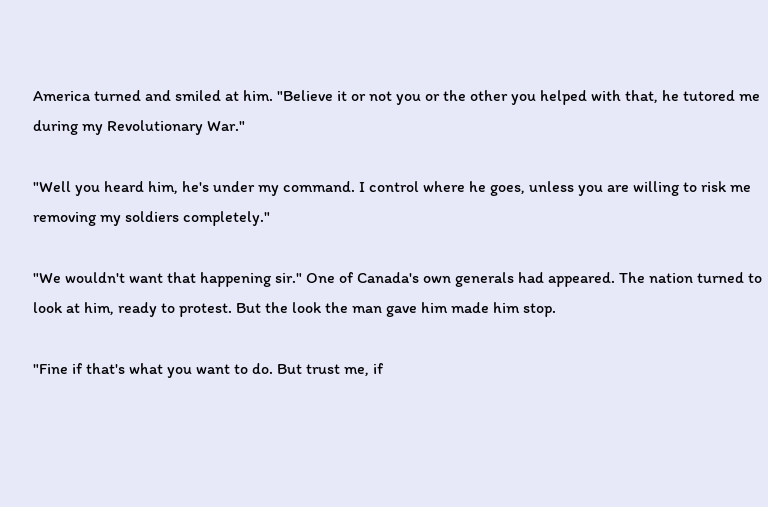America turned and smiled at him. "Believe it or not you or the other you helped with that, he tutored me during my Revolutionary War."

"Well you heard him, he's under my command. I control where he goes, unless you are willing to risk me removing my soldiers completely."

"We wouldn't want that happening sir." One of Canada's own generals had appeared. The nation turned to look at him, ready to protest. But the look the man gave him made him stop.

"Fine if that's what you want to do. But trust me, if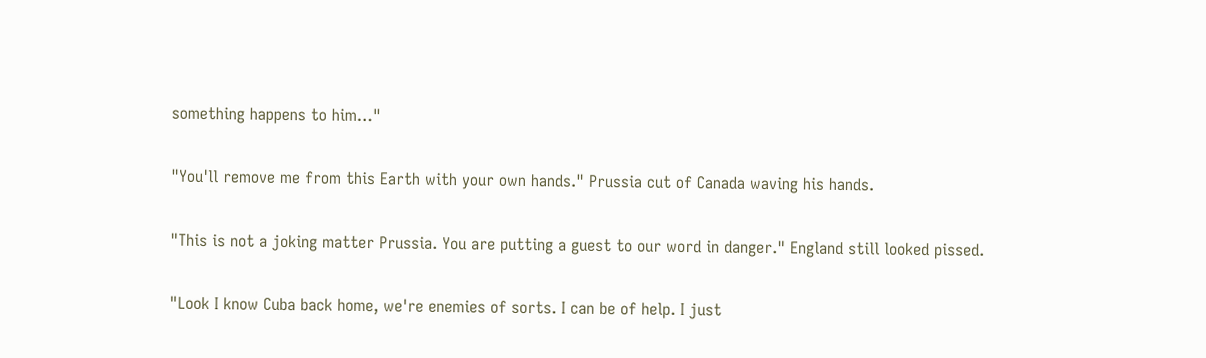something happens to him…"

"You'll remove me from this Earth with your own hands." Prussia cut of Canada waving his hands.

"This is not a joking matter Prussia. You are putting a guest to our word in danger." England still looked pissed.

"Look I know Cuba back home, we're enemies of sorts. I can be of help. I just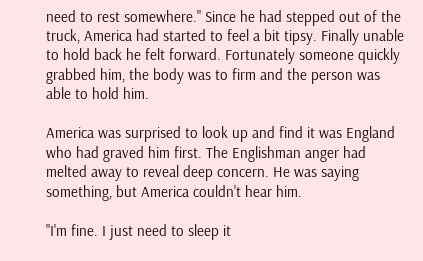need to rest somewhere." Since he had stepped out of the truck, America had started to feel a bit tipsy. Finally unable to hold back he felt forward. Fortunately someone quickly grabbed him, the body was to firm and the person was able to hold him.

America was surprised to look up and find it was England who had graved him first. The Englishman anger had melted away to reveal deep concern. He was saying something, but America couldn't hear him.

"I'm fine. I just need to sleep it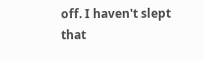off. I haven't slept that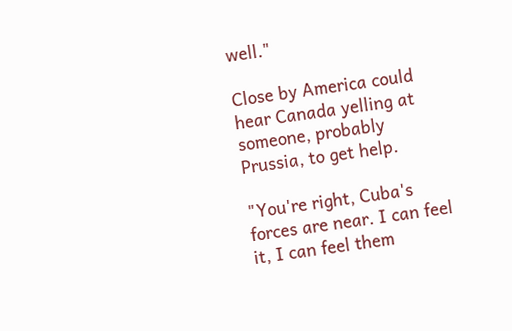well."

Close by America could hear Canada yelling at someone, probably Prussia, to get help.

"You're right, Cuba's forces are near. I can feel it, I can feel them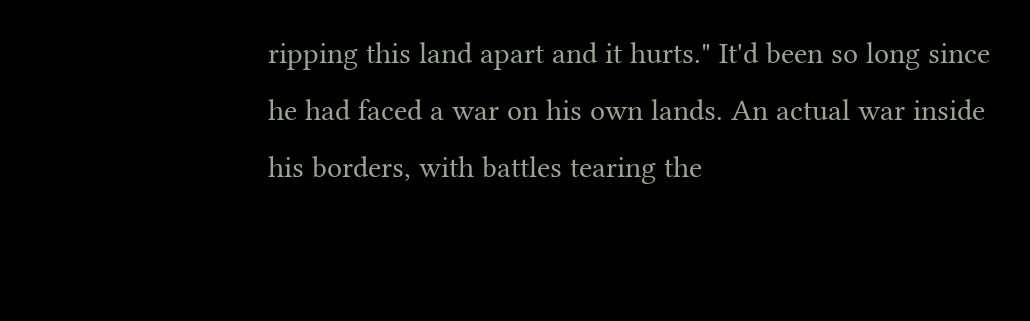ripping this land apart and it hurts." It'd been so long since he had faced a war on his own lands. An actual war inside his borders, with battles tearing the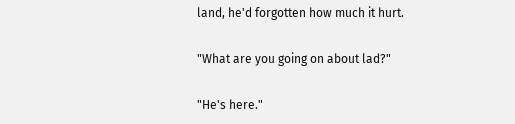land, he'd forgotten how much it hurt.

"What are you going on about lad?"

"He's here."